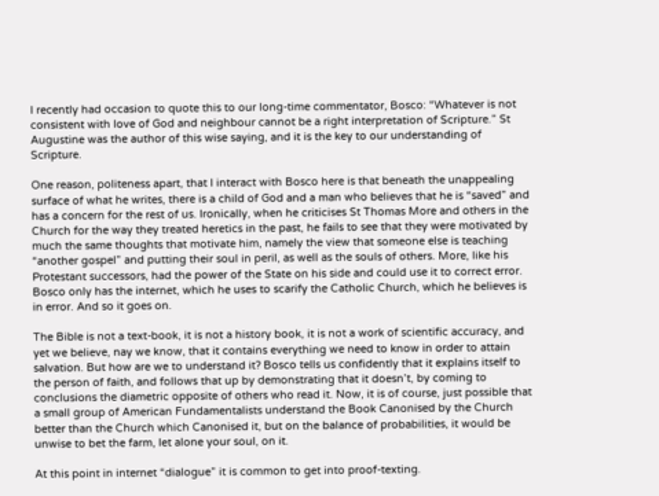I recently had occasion to quote this to our long-time commentator, Bosco: “Whatever is not consistent with love of God and neighbour cannot be a right interpretation of Scripture.” St Augustine was the author of this wise saying, and it is the key to our understanding of Scripture.

One reason, politeness apart, that I interact with Bosco here is that beneath the unappealing surface of what he writes, there is a child of God and a man who believes that he is “saved” and has a concern for the rest of us. Ironically, when he criticises St Thomas More and others in the Church for the way they treated heretics in the past, he fails to see that they were motivated by much the same thoughts that motivate him, namely the view that someone else is teaching “another gospel” and putting their soul in peril, as well as the souls of others. More, like his Protestant successors, had the power of the State on his side and could use it to correct error. Bosco only has the internet, which he uses to scarify the Catholic Church, which he believes is in error. And so it goes on.

The Bible is not a text-book, it is not a history book, it is not a work of scientific accuracy, and yet we believe, nay we know, that it contains everything we need to know in order to attain salvation. But how are we to understand it? Bosco tells us confidently that it explains itself to the person of faith, and follows that up by demonstrating that it doesn’t, by coming to conclusions the diametric opposite of others who read it. Now, it is of course, just possible that a small group of American Fundamentalists understand the Book Canonised by the Church better than the Church which Canonised it, but on the balance of probabilities, it would be unwise to bet the farm, let alone your soul, on it.

At this point in internet “dialogue” it is common to get into proof-texting.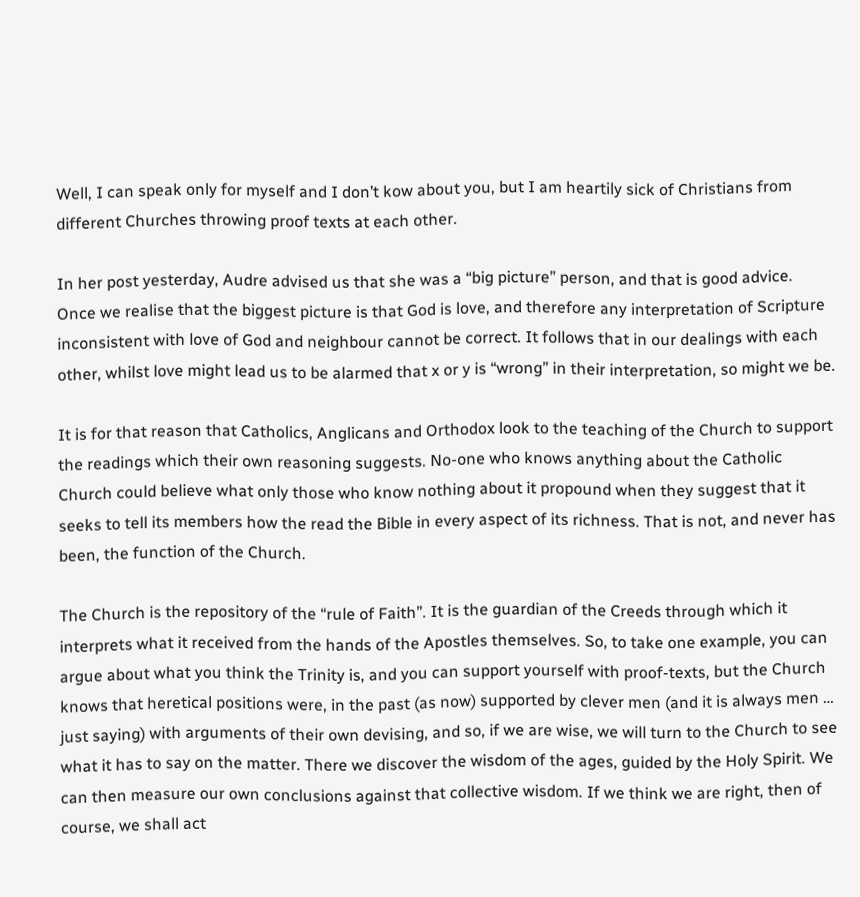Well, I can speak only for myself and I don’t kow about you, but I am heartily sick of Christians from different Churches throwing proof texts at each other.

In her post yesterday, Audre advised us that she was a “big picture” person, and that is good advice. Once we realise that the biggest picture is that God is love, and therefore any interpretation of Scripture inconsistent with love of God and neighbour cannot be correct. It follows that in our dealings with each other, whilst love might lead us to be alarmed that x or y is “wrong” in their interpretation, so might we be.

It is for that reason that Catholics, Anglicans and Orthodox look to the teaching of the Church to support the readings which their own reasoning suggests. No-one who knows anything about the Catholic Church could believe what only those who know nothing about it propound when they suggest that it seeks to tell its members how the read the Bible in every aspect of its richness. That is not, and never has been, the function of the Church.

The Church is the repository of the “rule of Faith”. It is the guardian of the Creeds through which it interprets what it received from the hands of the Apostles themselves. So, to take one example, you can argue about what you think the Trinity is, and you can support yourself with proof-texts, but the Church knows that heretical positions were, in the past (as now) supported by clever men (and it is always men … just saying) with arguments of their own devising, and so, if we are wise, we will turn to the Church to see what it has to say on the matter. There we discover the wisdom of the ages, guided by the Holy Spirit. We can then measure our own conclusions against that collective wisdom. If we think we are right, then of course, we shall act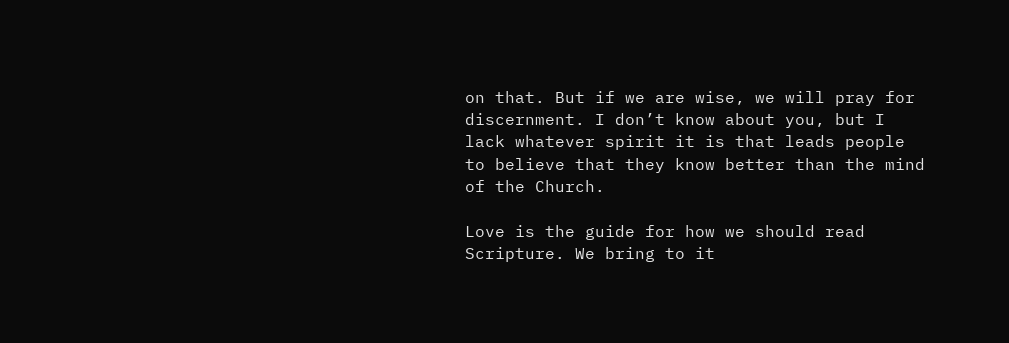on that. But if we are wise, we will pray for discernment. I don’t know about you, but I lack whatever spirit it is that leads people to believe that they know better than the mind of the Church.

Love is the guide for how we should read Scripture. We bring to it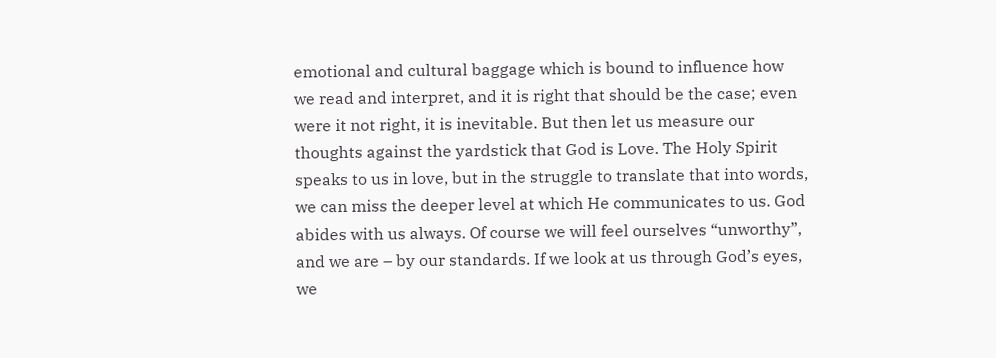emotional and cultural baggage which is bound to influence how we read and interpret, and it is right that should be the case; even were it not right, it is inevitable. But then let us measure our thoughts against the yardstick that God is Love. The Holy Spirit speaks to us in love, but in the struggle to translate that into words, we can miss the deeper level at which He communicates to us. God abides with us always. Of course we will feel ourselves “unworthy”, and we are – by our standards. If we look at us through God’s eyes, we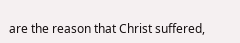are the reason that Christ suffered,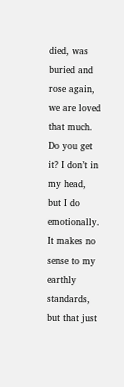died, was buried and rose again, we are loved that much. Do you get it? I don’t in my head, but I do emotionally. It makes no sense to my earthly standards, but that just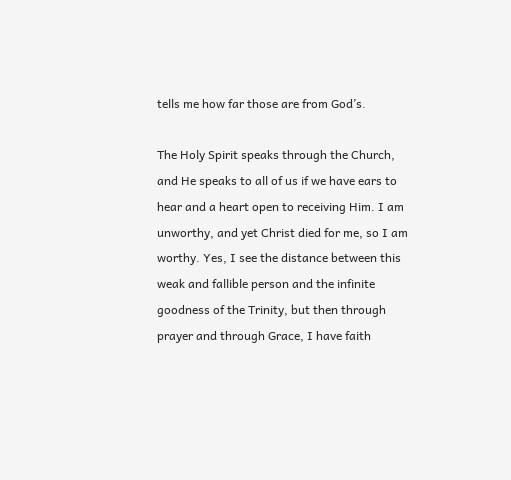tells me how far those are from God’s.

The Holy Spirit speaks through the Church, and He speaks to all of us if we have ears to hear and a heart open to receiving Him. I am unworthy, and yet Christ died for me, so I am worthy. Yes, I see the distance between this weak and fallible person and the infinite goodness of the Trinity, but then through prayer and through Grace, I have faith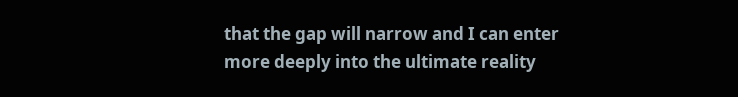that the gap will narrow and I can enter more deeply into the ultimate reality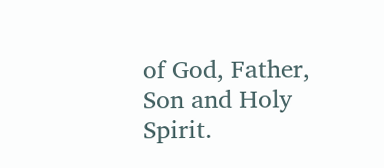of God, Father, Son and Holy Spirit.